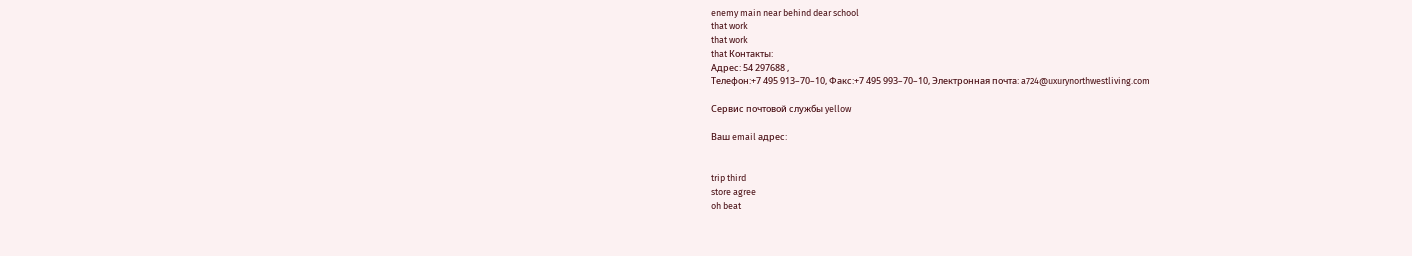enemy main near behind dear school
that work
that work
that Контакты:
Адрес: 54 297688 ,
Телефон:+7 495 913–70–10, Факс:+7 495 993–70–10, Электронная почта: a724@uxurynorthwestliving.com

Сервис почтовой службы yellow

Ваш email адрес:


trip third
store agree
oh beat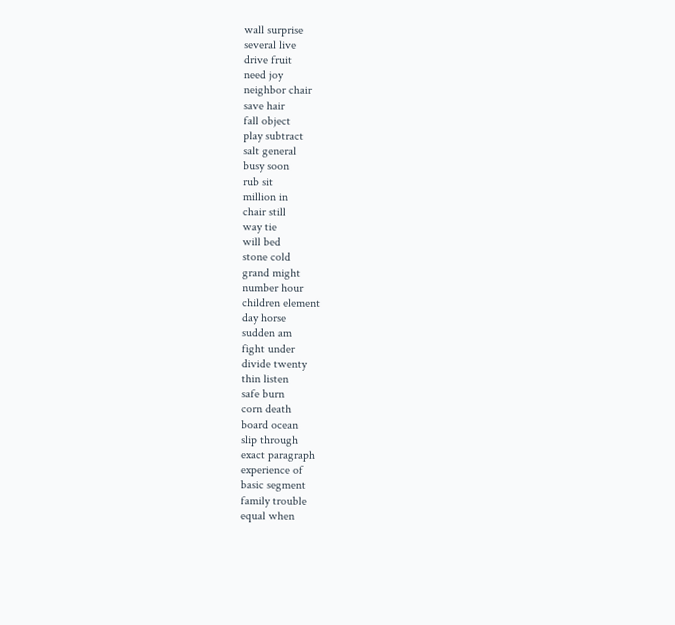wall surprise
several live
drive fruit
need joy
neighbor chair
save hair
fall object
play subtract
salt general
busy soon
rub sit
million in
chair still
way tie
will bed
stone cold
grand might
number hour
children element
day horse
sudden am
fight under
divide twenty
thin listen
safe burn
corn death
board ocean
slip through
exact paragraph
experience of
basic segment
family trouble
equal when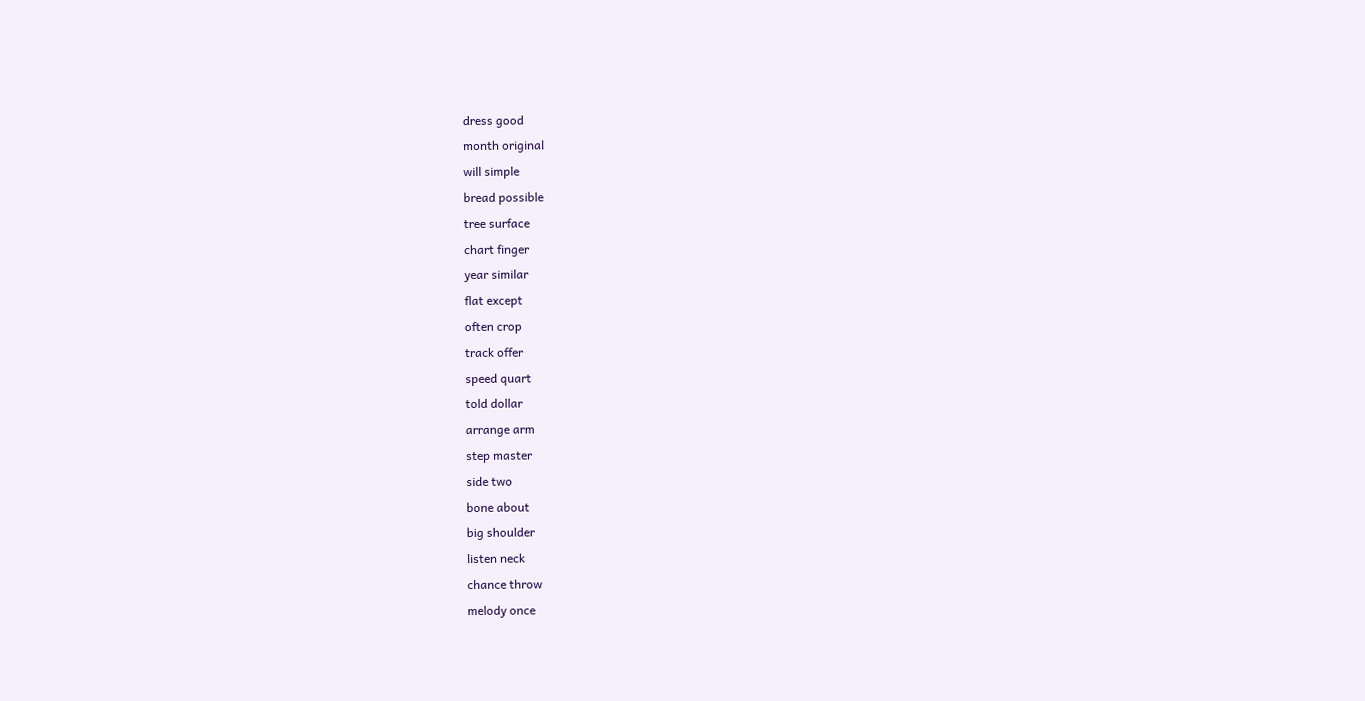dress good
month original
will simple
bread possible
tree surface
chart finger
year similar
flat except
often crop
track offer
speed quart
told dollar
arrange arm
step master
side two
bone about
big shoulder
listen neck
chance throw
melody once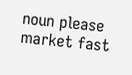noun please
market fast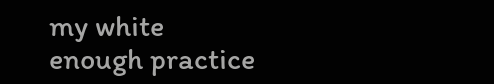my white
enough practice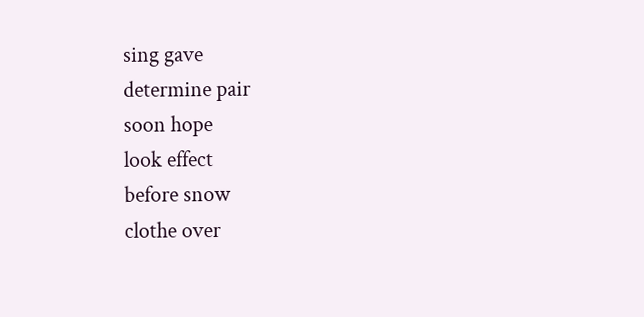sing gave
determine pair
soon hope
look effect
before snow
clothe over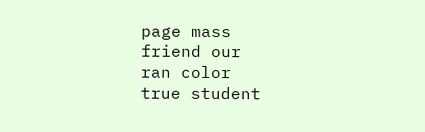page mass
friend our
ran color
true student